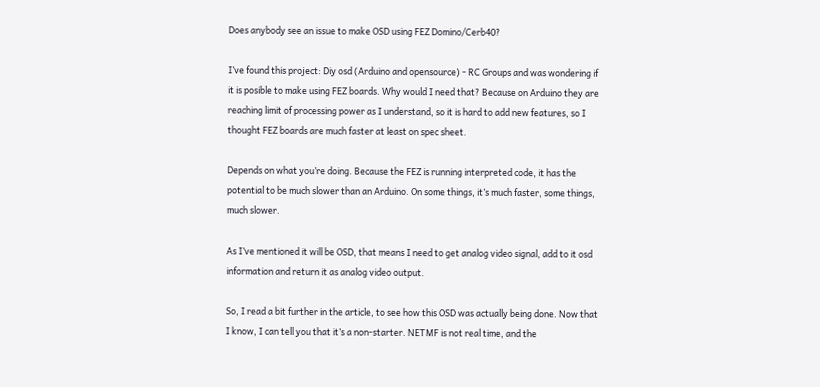Does anybody see an issue to make OSD using FEZ Domino/Cerb40?

I’ve found this project: Diy osd (Arduino and opensource) - RC Groups and was wondering if it is posible to make using FEZ boards. Why would I need that? Because on Arduino they are reaching limit of processing power as I understand, so it is hard to add new features, so I thought FEZ boards are much faster at least on spec sheet.

Depends on what you’re doing. Because the FEZ is running interpreted code, it has the potential to be much slower than an Arduino. On some things, it’s much faster, some things, much slower.

As I’ve mentioned it will be OSD, that means I need to get analog video signal, add to it osd information and return it as analog video output.

So, I read a bit further in the article, to see how this OSD was actually being done. Now that I know, I can tell you that it’s a non-starter. NETMF is not real time, and the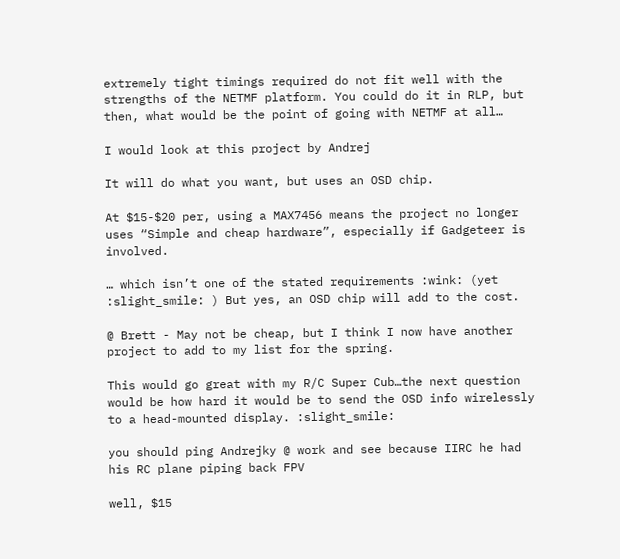extremely tight timings required do not fit well with the strengths of the NETMF platform. You could do it in RLP, but then, what would be the point of going with NETMF at all…

I would look at this project by Andrej

It will do what you want, but uses an OSD chip.

At $15-$20 per, using a MAX7456 means the project no longer uses “Simple and cheap hardware”, especially if Gadgeteer is involved.

… which isn’t one of the stated requirements :wink: (yet :slight_smile: ) But yes, an OSD chip will add to the cost.

@ Brett - May not be cheap, but I think I now have another project to add to my list for the spring.

This would go great with my R/C Super Cub…the next question would be how hard it would be to send the OSD info wirelessly to a head-mounted display. :slight_smile:

you should ping Andrejky @ work and see because IIRC he had his RC plane piping back FPV

well, $15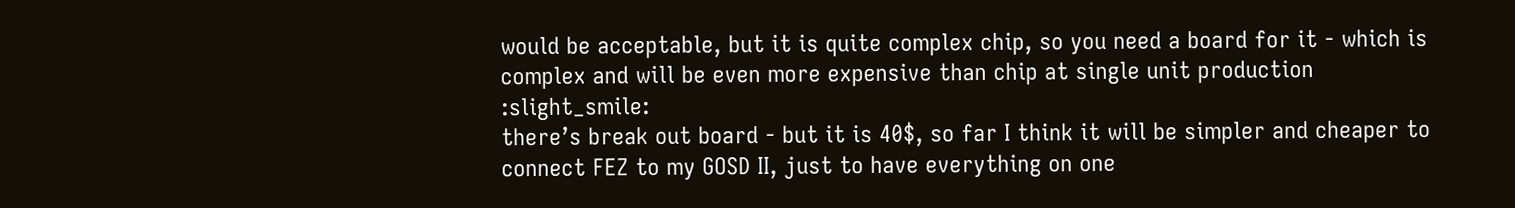would be acceptable, but it is quite complex chip, so you need a board for it - which is complex and will be even more expensive than chip at single unit production :slight_smile:
there’s break out board - but it is 40$, so far I think it will be simpler and cheaper to connect FEZ to my GOSD II, just to have everything on one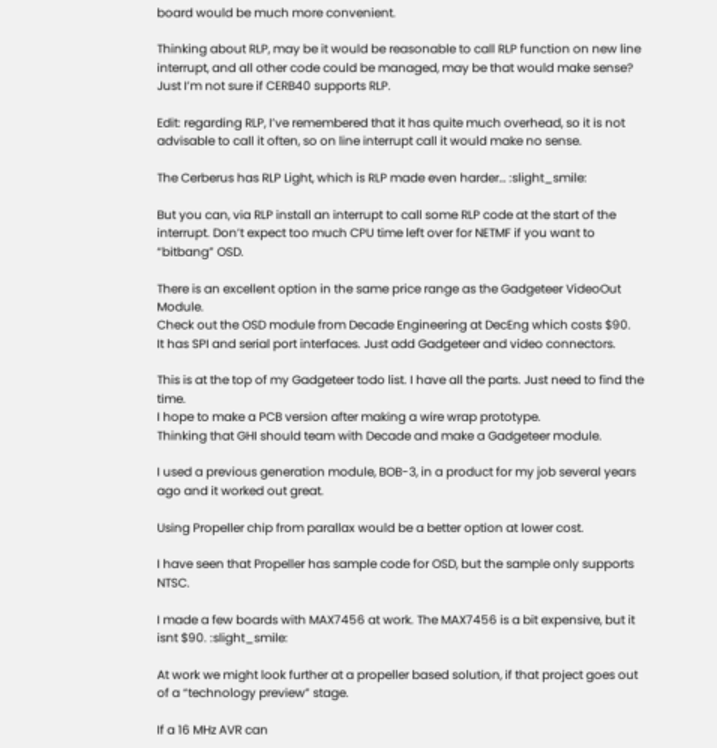board would be much more convenient.

Thinking about RLP, may be it would be reasonable to call RLP function on new line interrupt, and all other code could be managed, may be that would make sense? Just I’m not sure if CERB40 supports RLP.

Edit: regarding RLP, I’ve remembered that it has quite much overhead, so it is not advisable to call it often, so on line interrupt call it would make no sense.

The Cerberus has RLP Light, which is RLP made even harder… :slight_smile:

But you can, via RLP install an interrupt to call some RLP code at the start of the interrupt. Don’t expect too much CPU time left over for NETMF if you want to “bitbang” OSD.

There is an excellent option in the same price range as the Gadgeteer VideoOut Module.
Check out the OSD module from Decade Engineering at DecEng which costs $90.
It has SPI and serial port interfaces. Just add Gadgeteer and video connectors.

This is at the top of my Gadgeteer todo list. I have all the parts. Just need to find the time.
I hope to make a PCB version after making a wire wrap prototype.
Thinking that GHI should team with Decade and make a Gadgeteer module.

I used a previous generation module, BOB-3, in a product for my job several years ago and it worked out great.

Using Propeller chip from parallax would be a better option at lower cost.

I have seen that Propeller has sample code for OSD, but the sample only supports NTSC.

I made a few boards with MAX7456 at work. The MAX7456 is a bit expensive, but it isnt $90. :slight_smile:

At work we might look further at a propeller based solution, if that project goes out of a “technology preview” stage.

If a 16 MHz AVR can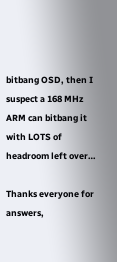bitbang OSD, then I suspect a 168 MHz ARM can bitbang it with LOTS of headroom left over…

Thanks everyone for answers,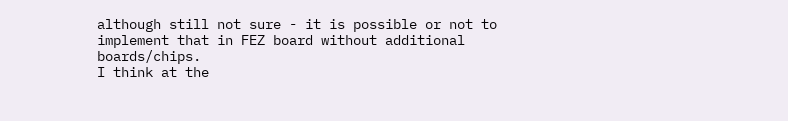although still not sure - it is possible or not to implement that in FEZ board without additional boards/chips.
I think at the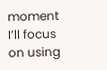moment I’ll focus on using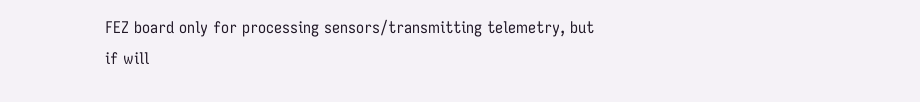FEZ board only for processing sensors/transmitting telemetry, but if will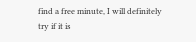find a free minute, I will definitely try if it is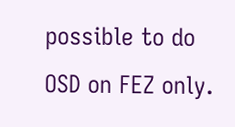possible to do OSD on FEZ only.